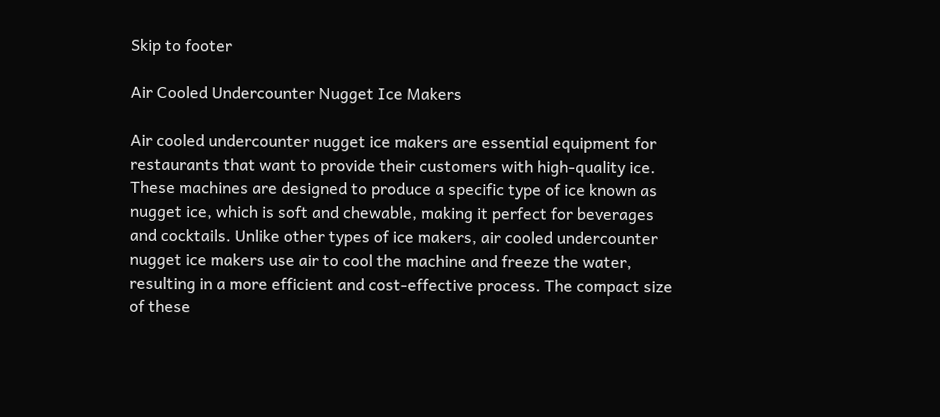Skip to footer

Air Cooled Undercounter Nugget Ice Makers

Air cooled undercounter nugget ice makers are essential equipment for restaurants that want to provide their customers with high-quality ice. These machines are designed to produce a specific type of ice known as nugget ice, which is soft and chewable, making it perfect for beverages and cocktails. Unlike other types of ice makers, air cooled undercounter nugget ice makers use air to cool the machine and freeze the water, resulting in a more efficient and cost-effective process. The compact size of these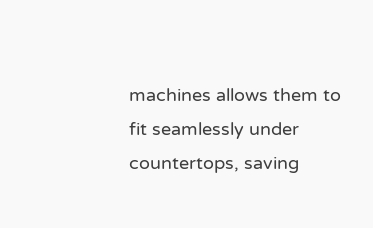machines allows them to fit seamlessly under countertops, saving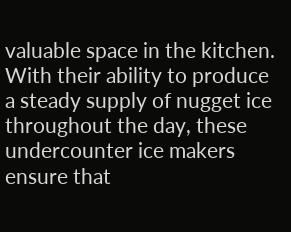valuable space in the kitchen. With their ability to produce a steady supply of nugget ice throughout the day, these undercounter ice makers ensure that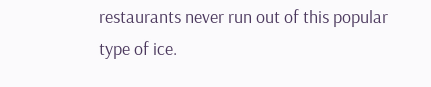restaurants never run out of this popular type of ice.